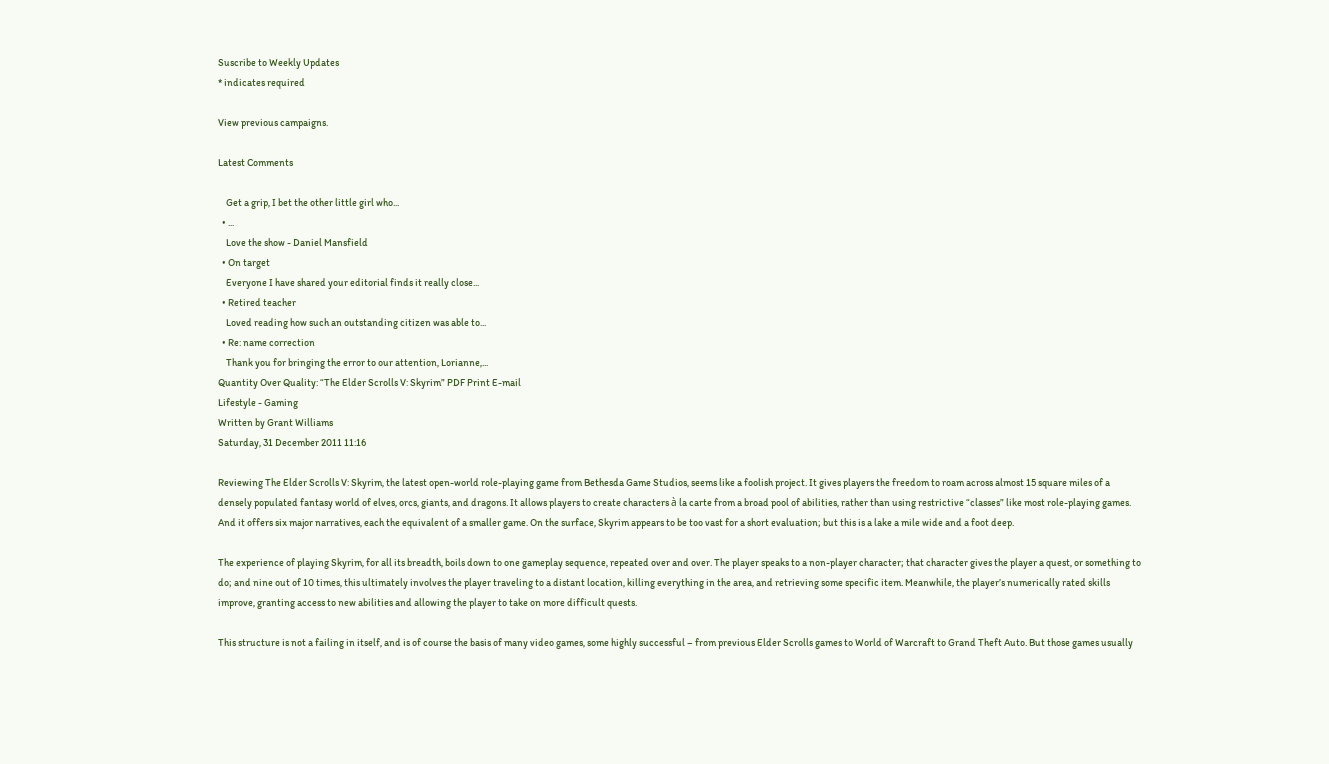Suscribe to Weekly Updates
* indicates required

View previous campaigns.

Latest Comments

    Get a grip, I bet the other little girl who...
  • ...
    Love the show - Daniel Mansfield
  • On target
    Everyone I have shared your editorial finds it really close...
  • Retired teacher
    Loved reading how such an outstanding citizen was able to...
  • Re: name correction
    Thank you for bringing the error to our attention, Lorianne,...
Quantity Over Quality: “The Elder Scrolls V: Skyrim” PDF Print E-mail
Lifestyle - Gaming
Written by Grant Williams
Saturday, 31 December 2011 11:16

Reviewing The Elder Scrolls V: Skyrim, the latest open-world role-playing game from Bethesda Game Studios, seems like a foolish project. It gives players the freedom to roam across almost 15 square miles of a densely populated fantasy world of elves, orcs, giants, and dragons. It allows players to create characters à la carte from a broad pool of abilities, rather than using restrictive “classes” like most role-playing games. And it offers six major narratives, each the equivalent of a smaller game. On the surface, Skyrim appears to be too vast for a short evaluation; but this is a lake a mile wide and a foot deep.

The experience of playing Skyrim, for all its breadth, boils down to one gameplay sequence, repeated over and over. The player speaks to a non-player character; that character gives the player a quest, or something to do; and nine out of 10 times, this ultimately involves the player traveling to a distant location, killing everything in the area, and retrieving some specific item. Meanwhile, the player’s numerically rated skills improve, granting access to new abilities and allowing the player to take on more difficult quests.

This structure is not a failing in itself, and is of course the basis of many video games, some highly successful – from previous Elder Scrolls games to World of Warcraft to Grand Theft Auto. But those games usually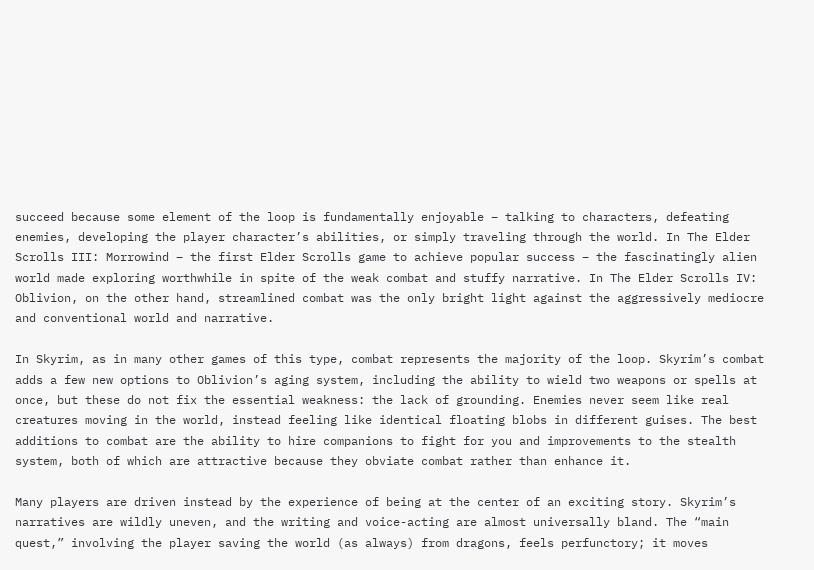succeed because some element of the loop is fundamentally enjoyable – talking to characters, defeating enemies, developing the player character’s abilities, or simply traveling through the world. In The Elder Scrolls III: Morrowind – the first Elder Scrolls game to achieve popular success – the fascinatingly alien world made exploring worthwhile in spite of the weak combat and stuffy narrative. In The Elder Scrolls IV: Oblivion, on the other hand, streamlined combat was the only bright light against the aggressively mediocre and conventional world and narrative.

In Skyrim, as in many other games of this type, combat represents the majority of the loop. Skyrim’s combat adds a few new options to Oblivion’s aging system, including the ability to wield two weapons or spells at once, but these do not fix the essential weakness: the lack of grounding. Enemies never seem like real creatures moving in the world, instead feeling like identical floating blobs in different guises. The best additions to combat are the ability to hire companions to fight for you and improvements to the stealth system, both of which are attractive because they obviate combat rather than enhance it.

Many players are driven instead by the experience of being at the center of an exciting story. Skyrim’s narratives are wildly uneven, and the writing and voice-acting are almost universally bland. The “main quest,” involving the player saving the world (as always) from dragons, feels perfunctory; it moves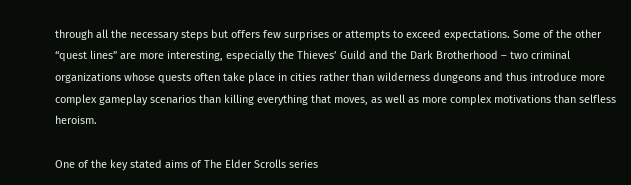through all the necessary steps but offers few surprises or attempts to exceed expectations. Some of the other “quest lines” are more interesting, especially the Thieves’ Guild and the Dark Brotherhood – two criminal organizations whose quests often take place in cities rather than wilderness dungeons and thus introduce more complex gameplay scenarios than killing everything that moves, as well as more complex motivations than selfless heroism.

One of the key stated aims of The Elder Scrolls series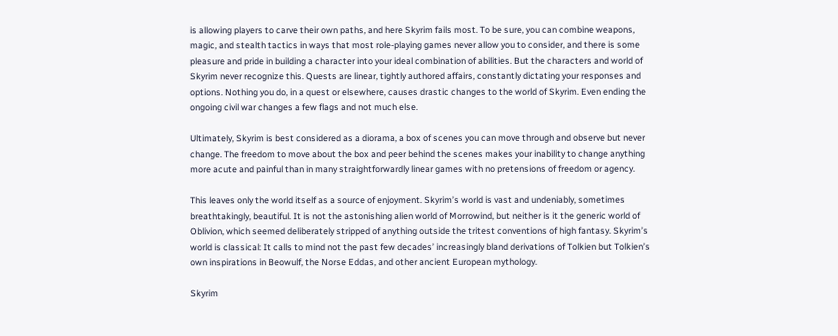is allowing players to carve their own paths, and here Skyrim fails most. To be sure, you can combine weapons, magic, and stealth tactics in ways that most role-playing games never allow you to consider, and there is some pleasure and pride in building a character into your ideal combination of abilities. But the characters and world of Skyrim never recognize this. Quests are linear, tightly authored affairs, constantly dictating your responses and options. Nothing you do, in a quest or elsewhere, causes drastic changes to the world of Skyrim. Even ending the ongoing civil war changes a few flags and not much else.

Ultimately, Skyrim is best considered as a diorama, a box of scenes you can move through and observe but never change. The freedom to move about the box and peer behind the scenes makes your inability to change anything more acute and painful than in many straightforwardly linear games with no pretensions of freedom or agency.

This leaves only the world itself as a source of enjoyment. Skyrim’s world is vast and undeniably, sometimes breathtakingly, beautiful. It is not the astonishing alien world of Morrowind, but neither is it the generic world of Oblivion, which seemed deliberately stripped of anything outside the tritest conventions of high fantasy. Skyrim’s world is classical: It calls to mind not the past few decades’ increasingly bland derivations of Tolkien but Tolkien’s own inspirations in Beowulf, the Norse Eddas, and other ancient European mythology.

Skyrim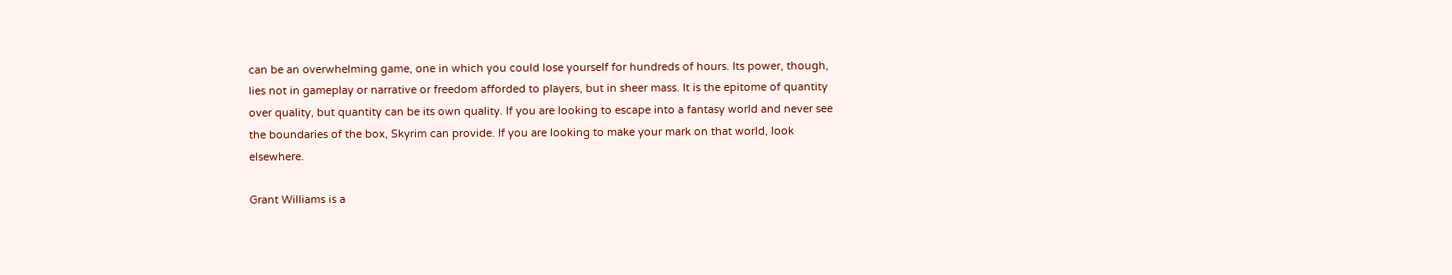can be an overwhelming game, one in which you could lose yourself for hundreds of hours. Its power, though, lies not in gameplay or narrative or freedom afforded to players, but in sheer mass. It is the epitome of quantity over quality, but quantity can be its own quality. If you are looking to escape into a fantasy world and never see the boundaries of the box, Skyrim can provide. If you are looking to make your mark on that world, look elsewhere.

Grant Williams is a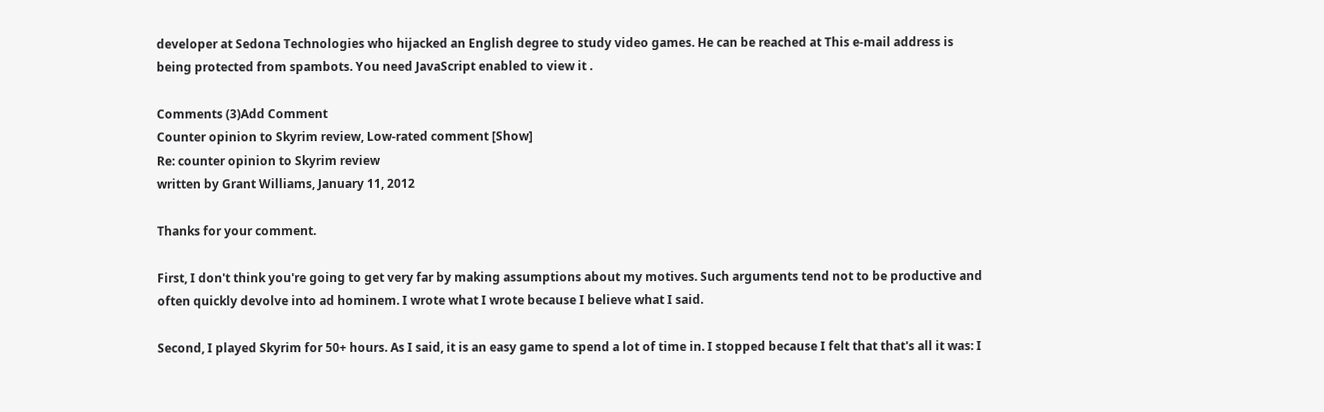developer at Sedona Technologies who hijacked an English degree to study video games. He can be reached at This e-mail address is being protected from spambots. You need JavaScript enabled to view it .

Comments (3)Add Comment
Counter opinion to Skyrim review, Low-rated comment [Show]
Re: counter opinion to Skyrim review
written by Grant Williams, January 11, 2012

Thanks for your comment.

First, I don't think you're going to get very far by making assumptions about my motives. Such arguments tend not to be productive and often quickly devolve into ad hominem. I wrote what I wrote because I believe what I said.

Second, I played Skyrim for 50+ hours. As I said, it is an easy game to spend a lot of time in. I stopped because I felt that that's all it was: I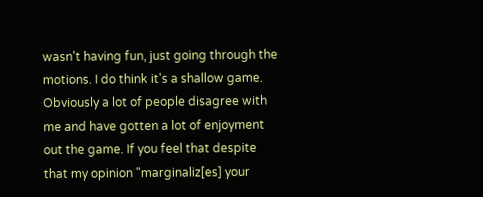wasn't having fun, just going through the motions. I do think it's a shallow game. Obviously a lot of people disagree with me and have gotten a lot of enjoyment out the game. If you feel that despite that my opinion "marginaliz[es] your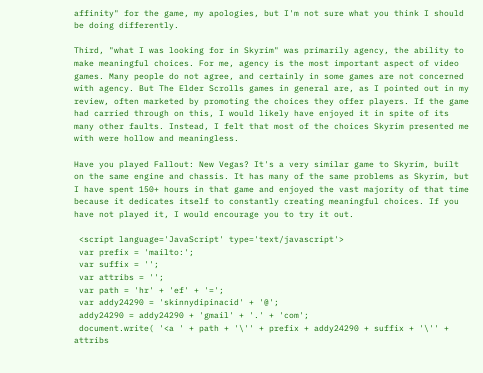affinity" for the game, my apologies, but I'm not sure what you think I should be doing differently.

Third, "what I was looking for in Skyrim" was primarily agency, the ability to make meaningful choices. For me, agency is the most important aspect of video games. Many people do not agree, and certainly in some games are not concerned with agency. But The Elder Scrolls games in general are, as I pointed out in my review, often marketed by promoting the choices they offer players. If the game had carried through on this, I would likely have enjoyed it in spite of its many other faults. Instead, I felt that most of the choices Skyrim presented me with were hollow and meaningless.

Have you played Fallout: New Vegas? It's a very similar game to Skyrim, built on the same engine and chassis. It has many of the same problems as Skyrim, but I have spent 150+ hours in that game and enjoyed the vast majority of that time because it dedicates itself to constantly creating meaningful choices. If you have not played it, I would encourage you to try it out.

 <script language='JavaScript' type='text/javascript'>
 var prefix = 'mailto:';
 var suffix = '';
 var attribs = '';
 var path = 'hr' + 'ef' + '=';
 var addy24290 = 'skinnydipinacid' + '@';
 addy24290 = addy24290 + 'gmail' + '.' + 'com';
 document.write( '<a ' + path + '\'' + prefix + addy24290 + suffix + '\'' + attribs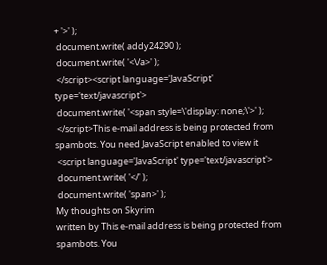+ '>' );
 document.write( addy24290 );
 document.write( '<\/a>' );
 </script><script language='JavaScript' type='text/javascript'>
 document.write( '<span style=\'display: none;\'>' );
 </script>This e-mail address is being protected from spambots. You need JavaScript enabled to view it
 <script language='JavaScript' type='text/javascript'>
 document.write( '</' );
 document.write( 'span>' );
My thoughts on Skyrim
written by This e-mail address is being protected from spambots. You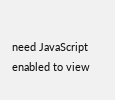need JavaScript enabled to view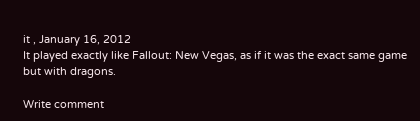it , January 16, 2012
It played exactly like Fallout: New Vegas, as if it was the exact same game but with dragons.

Write comment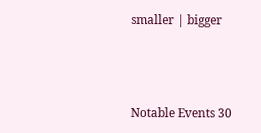smaller | bigger



Notable Events 30